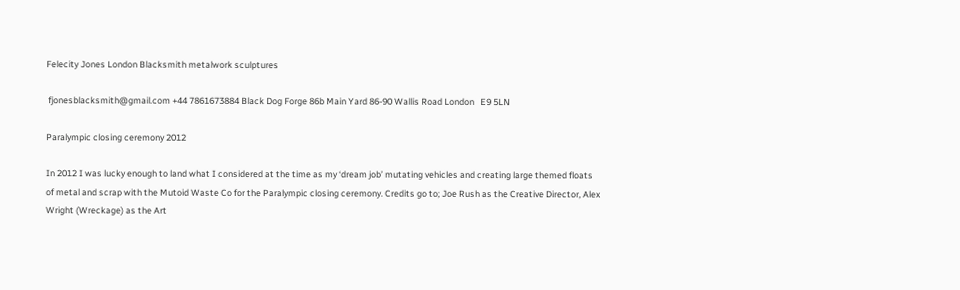Felecity Jones London Blacksmith metalwork sculptures

 fjonesblacksmith@gmail.com +44 7861673884 Black Dog Forge 86b Main Yard 86-90 Wallis Road London   E9 5LN

Paralympic closing ceremony 2012

In 2012 I was lucky enough to land what I considered at the time as my ‘dream job’ mutating vehicles and creating large themed floats of metal and scrap with the Mutoid Waste Co for the Paralympic closing ceremony. Credits go to; Joe Rush as the Creative Director, Alex Wright (Wreckage) as the Art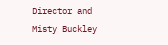Director and Misty Buckley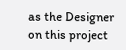as the Designer on this project